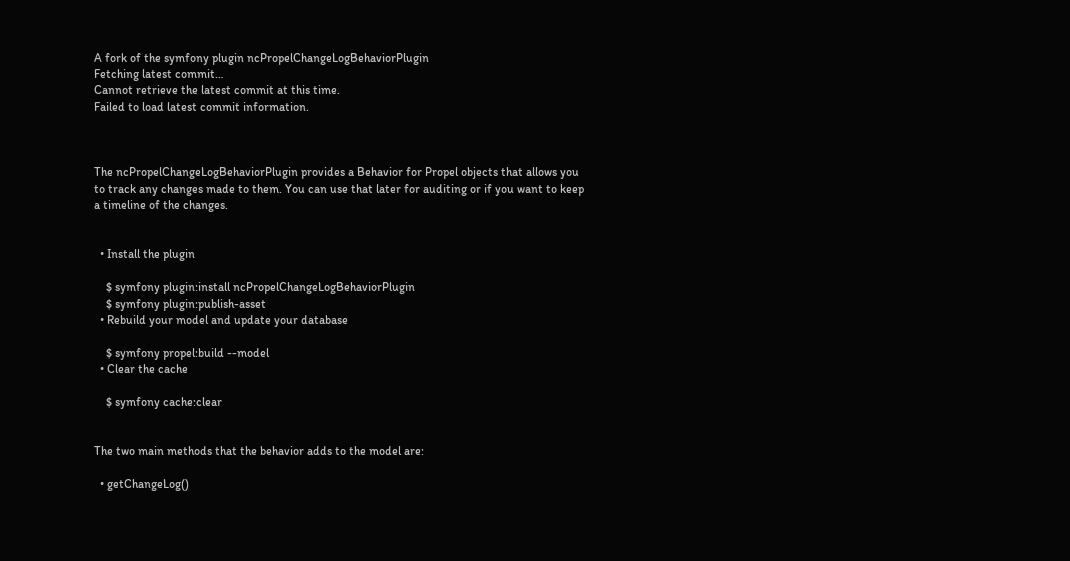A fork of the symfony plugin ncPropelChangeLogBehaviorPlugin
Fetching latest commit…
Cannot retrieve the latest commit at this time.
Failed to load latest commit information.



The ncPropelChangeLogBehaviorPlugin provides a Behavior for Propel objects that allows you to track any changes made to them. You can use that later for auditing or if you want to keep a timeline of the changes.


  • Install the plugin

    $ symfony plugin:install ncPropelChangeLogBehaviorPlugin
    $ symfony plugin:publish-asset
  • Rebuild your model and update your database

    $ symfony propel:build --model
  • Clear the cache

    $ symfony cache:clear


The two main methods that the behavior adds to the model are:

  • getChangeLog()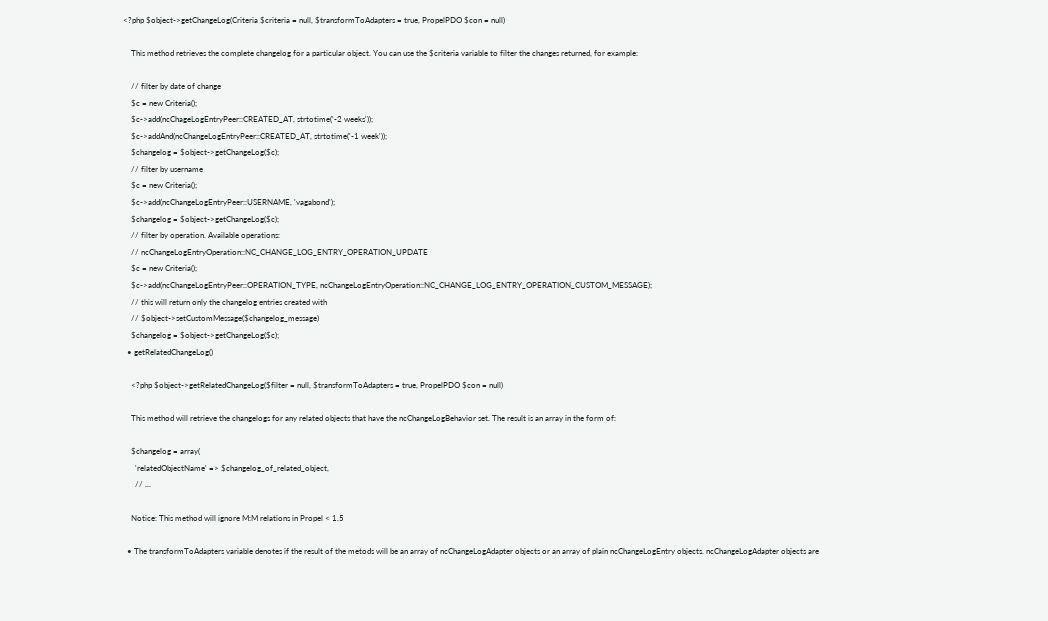<?php $object->getChangeLog(Criteria $criteria = null, $transformToAdapters = true, PropelPDO $con = null)

    This method retrieves the complete changelog for a particular object. You can use the $criteria variable to filter the changes returned, for example:

    // filter by date of change
    $c = new Criteria();
    $c->add(ncChageLogEntryPeer::CREATED_AT, strtotime('-2 weeks'));
    $c->addAnd(ncChangeLogEntryPeer::CREATED_AT, strtotime('-1 week'));
    $changelog = $object->getChangeLog($c);
    // filter by username
    $c = new Criteria();
    $c->add(ncChangeLogEntryPeer::USERNAME, 'vagabond');
    $changelog = $object->getChangeLog($c);
    // filter by operation. Available operations:
    // ncChangeLogEntryOperation::NC_CHANGE_LOG_ENTRY_OPERATION_UPDATE
    $c = new Criteria();
    $c->add(ncChangeLogEntryPeer::OPERATION_TYPE, ncChangeLogEntryOperation::NC_CHANGE_LOG_ENTRY_OPERATION_CUSTOM_MESSAGE);
    // this will return only the changelog entries created with
    // $object->setCustomMessage($changelog_message)
    $changelog = $object->getChangeLog($c);
  • getRelatedChangeLog()

    <?php $object->getRelatedChangeLog($filter = null, $transformToAdapters = true, PropelPDO $con = null)

    This method will retrieve the changelogs for any related objects that have the ncChangeLogBehavior set. The result is an array in the form of:

    $changelog = array(
      'relatedObjectName' => $changelog_of_related_object,
      // ...

    Notice: This method will ignore M:M relations in Propel < 1.5

  • The transformToAdapters variable denotes if the result of the metods will be an array of ncChangeLogAdapter objects or an array of plain ncChangeLogEntry objects. ncChangeLogAdapter objects are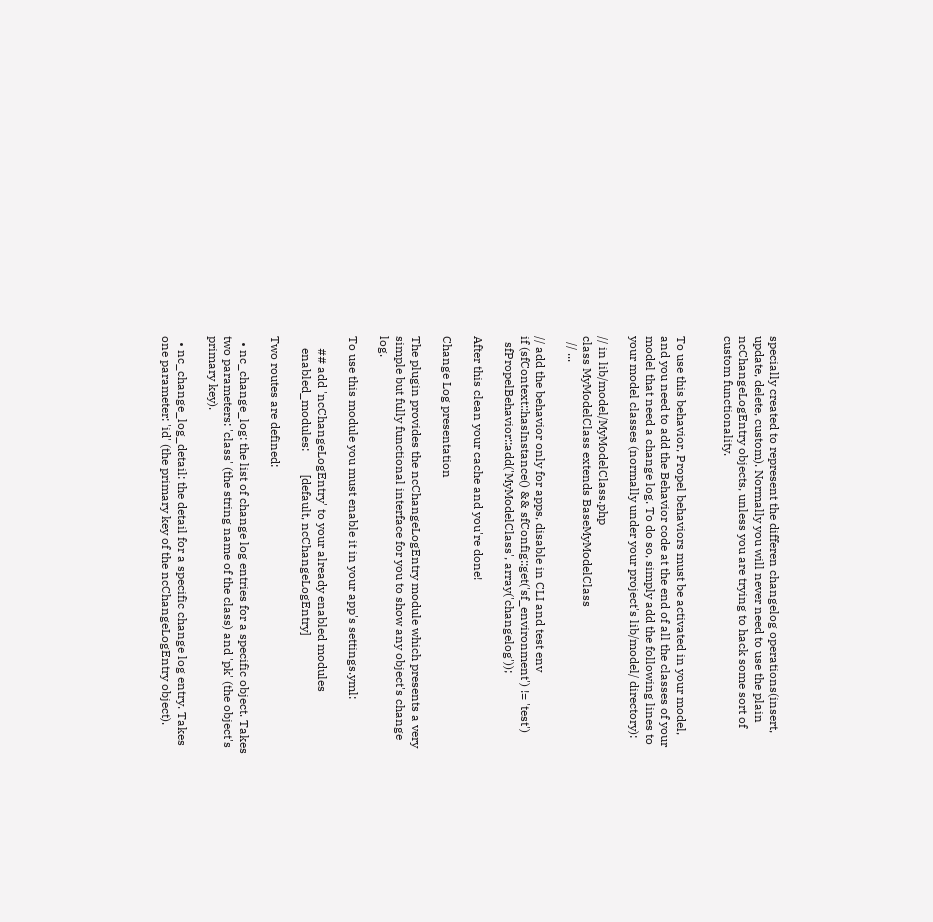specially created to represent the differen changelog operations(insert, update, delete, custom). Normally you will never need to use the plain ncChangeLogEntry objects, unless you are trying to hack some sort of custom functionality.


To use this behavior, Propel behaviors must be activated in your model, and you need to add the Behavior code at the end of all the classes of your model that need a change log. To do so, simply add the following lines to your model classes (normally under your project's lib/model/ directory):

// in lib/model/MyModelClass.php
class MyModelClass extends BaseMyModelClass
  // ...

// add the behavior only for apps, disable in CLI and test env
if (sfContext::hasInstance() && sfConfig::get('sf_environment') != 'test')
  sfPropelBehavior::add('MyModelClass', array('changelog'));

After this clean your cache and you're done!

Change Log presentation

The plugin provides the ncChangeLogEntry module which presents a very simple but fully functional interface for you to show any object's change log.

To use this module you must enable it in your app's settings.yml:

    ## add 'ncChangeLogEntry' to your already enabled modules
    enabled_modules:        [default, ncChangeLogEntry]

Two routes are defined:

  • nc_change_log: the list of change log entries for a specific object. Takes two parameters: 'class' (the string name of the class) and 'pk' (the object's primary key).

  • nc_change_log_detail: the detail for a specific change log entry. Takes one parameter: 'id' (the primary key of the ncChangeLogEntry object).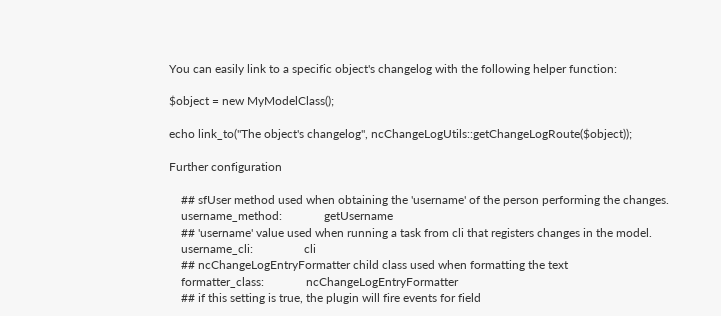You can easily link to a specific object's changelog with the following helper function:

$object = new MyModelClass();

echo link_to("The object's changelog", ncChangeLogUtils::getChangeLogRoute($object));

Further configuration

    ## sfUser method used when obtaining the 'username' of the person performing the changes.
    username_method:              getUsername
    ## 'username' value used when running a task from cli that registers changes in the model.
    username_cli:                 cli
    ## ncChangeLogEntryFormatter child class used when formatting the text
    formatter_class:              ncChangeLogEntryFormatter
    ## if this setting is true, the plugin will fire events for field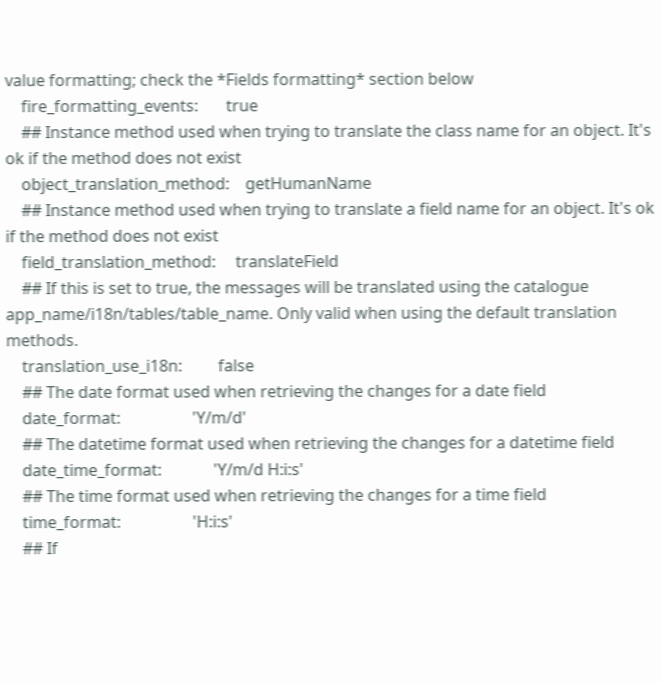value formatting; check the *Fields formatting* section below
    fire_formatting_events:       true
    ## Instance method used when trying to translate the class name for an object. It's ok if the method does not exist
    object_translation_method:    getHumanName
    ## Instance method used when trying to translate a field name for an object. It's ok if the method does not exist
    field_translation_method:     translateField
    ## If this is set to true, the messages will be translated using the catalogue app_name/i18n/tables/table_name. Only valid when using the default translation methods.
    translation_use_i18n:         false
    ## The date format used when retrieving the changes for a date field
    date_format:                  'Y/m/d'
    ## The datetime format used when retrieving the changes for a datetime field
    date_time_format:             'Y/m/d H:i:s'
    ## The time format used when retrieving the changes for a time field
    time_format:                  'H:i:s'
    ## If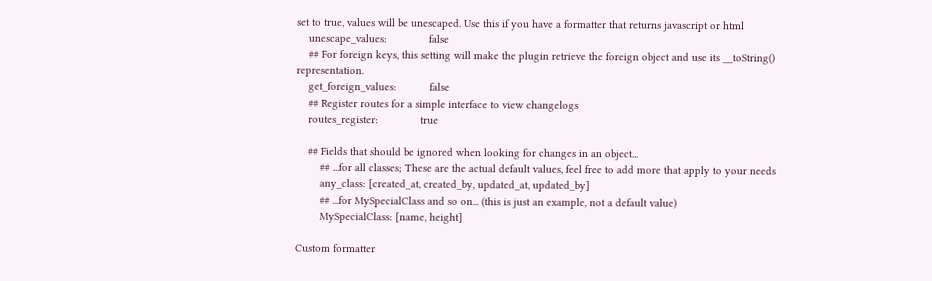set to true, values will be unescaped. Use this if you have a formatter that returns javascript or html
    unescape_values:              false
    ## For foreign keys, this setting will make the plugin retrieve the foreign object and use its __toString() representation.
    get_foreign_values:           false
    ## Register routes for a simple interface to view changelogs
    routes_register:              true

    ## Fields that should be ignored when looking for changes in an object...
        ## ...for all classes; These are the actual default values, feel free to add more that apply to your needs
        any_class: [created_at, created_by, updated_at, updated_by]
        ## ...for MySpecialClass and so on... (this is just an example, not a default value)
        MySpecialClass: [name, height]

Custom formatter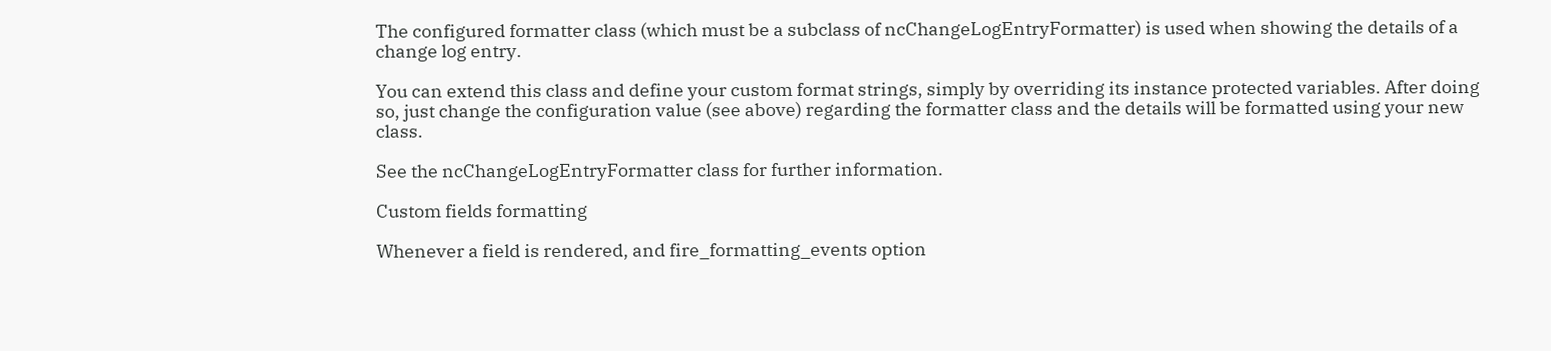The configured formatter class (which must be a subclass of ncChangeLogEntryFormatter) is used when showing the details of a change log entry.

You can extend this class and define your custom format strings, simply by overriding its instance protected variables. After doing so, just change the configuration value (see above) regarding the formatter class and the details will be formatted using your new class.

See the ncChangeLogEntryFormatter class for further information.

Custom fields formatting

Whenever a field is rendered, and fire_formatting_events option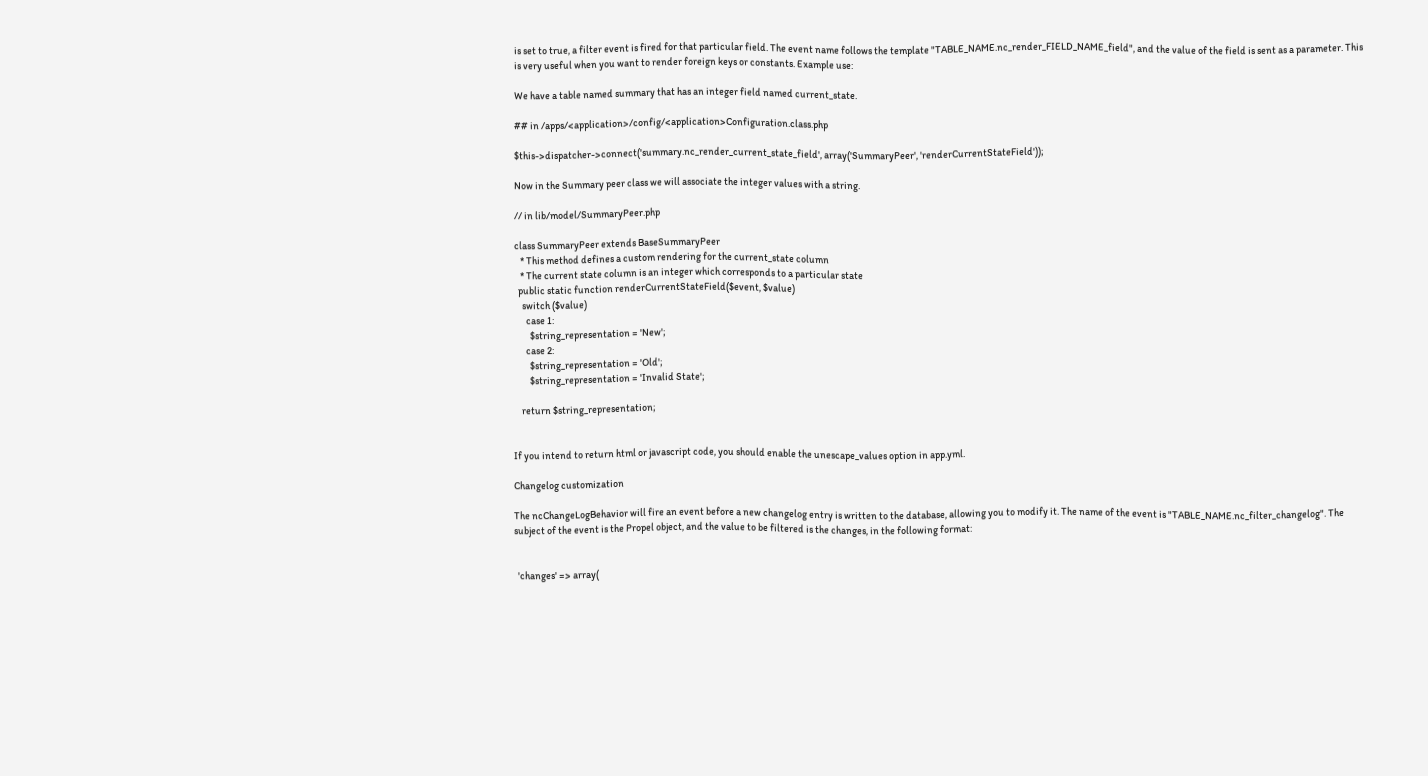is set to true, a filter event is fired for that particular field. The event name follows the template "TABLE_NAME.nc_render_FIELD_NAME_field", and the value of the field is sent as a parameter. This is very useful when you want to render foreign keys or constants. Example use:

We have a table named summary that has an integer field named current_state.

## in /apps/<application>/config/<application>Configuration.class.php

$this->dispatcher->connect('summary.nc_render_current_state_field', array('SummaryPeer', 'renderCurrentStateField'));

Now in the Summary peer class we will associate the integer values with a string.

// in lib/model/SummaryPeer.php

class SummaryPeer extends BaseSummaryPeer
   * This method defines a custom rendering for the current_state column
   * The current state column is an integer which corresponds to a particular state
  public static function renderCurrentStateField($event, $value)
    switch ($value)
      case 1:
        $string_representation = 'New';
      case 2:
        $string_representation = 'Old';
        $string_representation = 'Invalid State';

    return $string_representation;


If you intend to return html or javascript code, you should enable the unescape_values option in app.yml.

Changelog customization

The ncChangeLogBehavior will fire an event before a new changelog entry is written to the database, allowing you to modify it. The name of the event is "TABLE_NAME.nc_filter_changelog". The subject of the event is the Propel object, and the value to be filtered is the changes, in the following format:


  'changes' => array(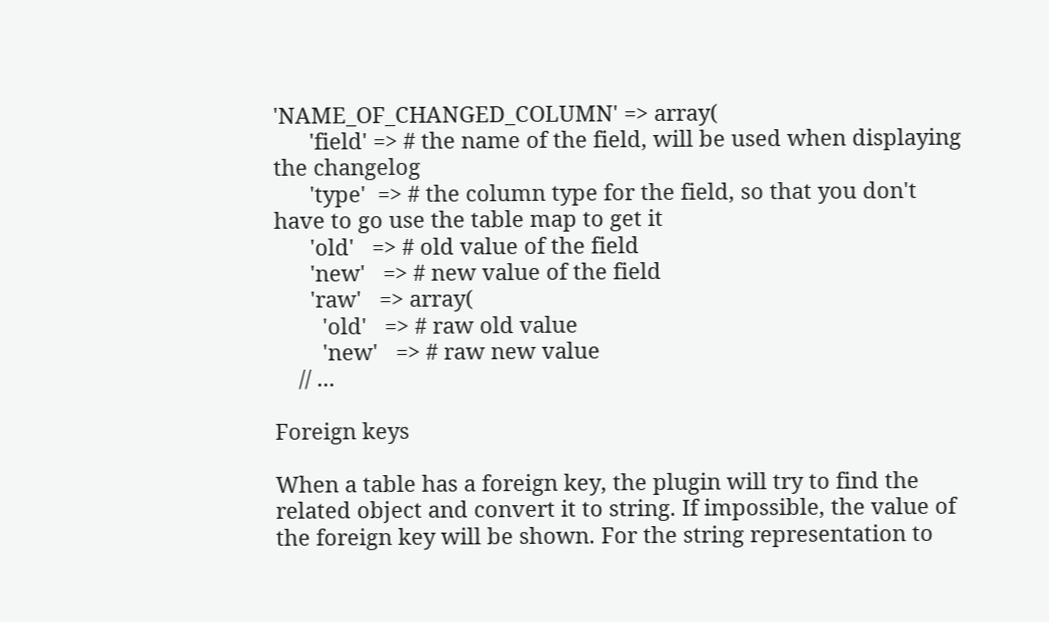'NAME_OF_CHANGED_COLUMN' => array(
      'field' => # the name of the field, will be used when displaying the changelog
      'type'  => # the column type for the field, so that you don't have to go use the table map to get it
      'old'   => # old value of the field
      'new'   => # new value of the field
      'raw'   => array(
        'old'   => # raw old value
        'new'   => # raw new value
    // ...

Foreign keys

When a table has a foreign key, the plugin will try to find the related object and convert it to string. If impossible, the value of the foreign key will be shown. For the string representation to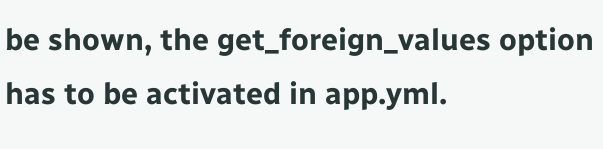be shown, the get_foreign_values option has to be activated in app.yml.